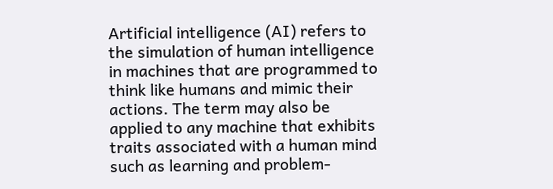Artificial intelligence (AI) refers to the simulation of human intelligence in machines that are programmed to think like humans and mimic their actions. The term may also be applied to any machine that exhibits traits associated with a human mind such as learning and problem-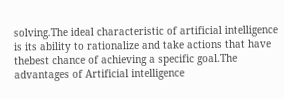solving.The ideal characteristic of artificial intelligence is its ability to rationalize and take actions that have thebest chance of achieving a specific goal.The advantages of Artificial intelligence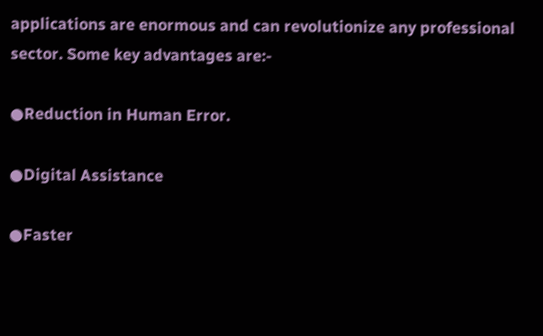applications are enormous and can revolutionize any professional sector. Some key advantages are:-

●Reduction in Human Error.

●Digital Assistance

●Faster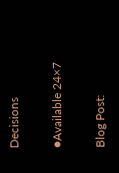Decisions

●Available 24×7

Blog Post: